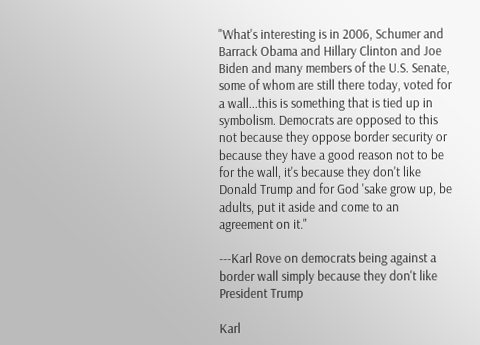"What's interesting is in 2006, Schumer and Barrack Obama and Hillary Clinton and Joe Biden and many members of the U.S. Senate, some of whom are still there today, voted for a wall...this is something that is tied up in symbolism. Democrats are opposed to this not because they oppose border security or because they have a good reason not to be for the wall, it's because they don't like Donald Trump and for God 'sake grow up, be adults, put it aside and come to an agreement on it."

---Karl Rove on democrats being against a border wall simply because they don't like President Trump

Karl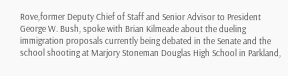Rove,former Deputy Chief of Staff and Senior Advisor to President George W. Bush, spoke with Brian Kilmeade about the dueling immigration proposals currently being debated in the Senate and the school shooting at Marjory Stoneman Douglas High School in Parkland,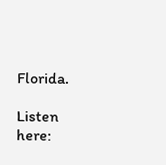Florida.

Listen here: